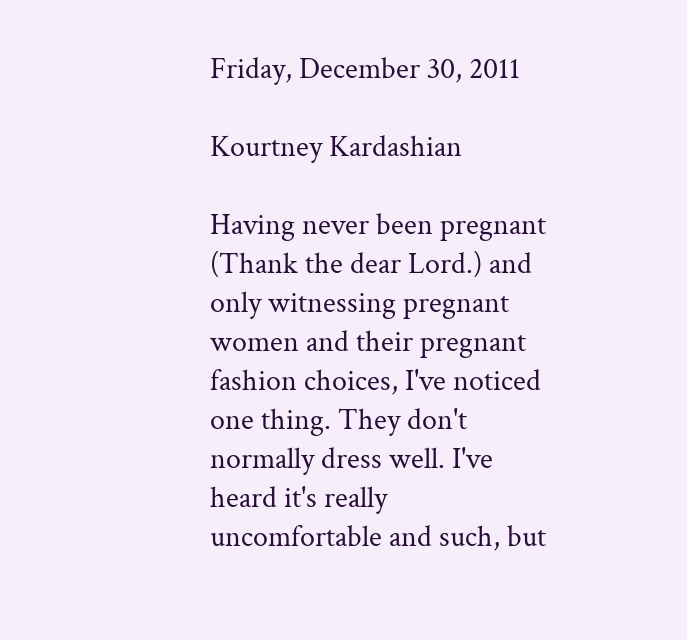Friday, December 30, 2011

Kourtney Kardashian

Having never been pregnant (Thank the dear Lord.) and only witnessing pregnant women and their pregnant fashion choices, I've noticed one thing. They don't normally dress well. I've heard it's really uncomfortable and such, but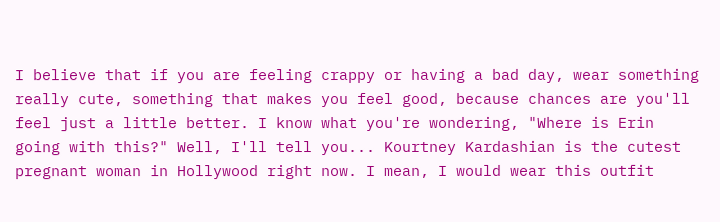I believe that if you are feeling crappy or having a bad day, wear something really cute, something that makes you feel good, because chances are you'll feel just a little better. I know what you're wondering, "Where is Erin going with this?" Well, I'll tell you... Kourtney Kardashian is the cutest pregnant woman in Hollywood right now. I mean, I would wear this outfit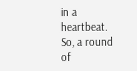in a heartbeat. So, a round of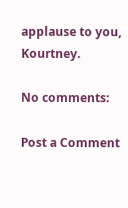applause to you, Kourtney.

No comments:

Post a Comment